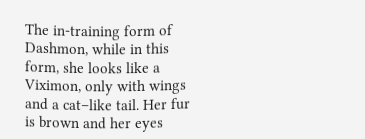The in-training form of Dashmon, while in this form, she looks like a Viximon, only with wings and a cat–like tail. Her fur is brown and her eyes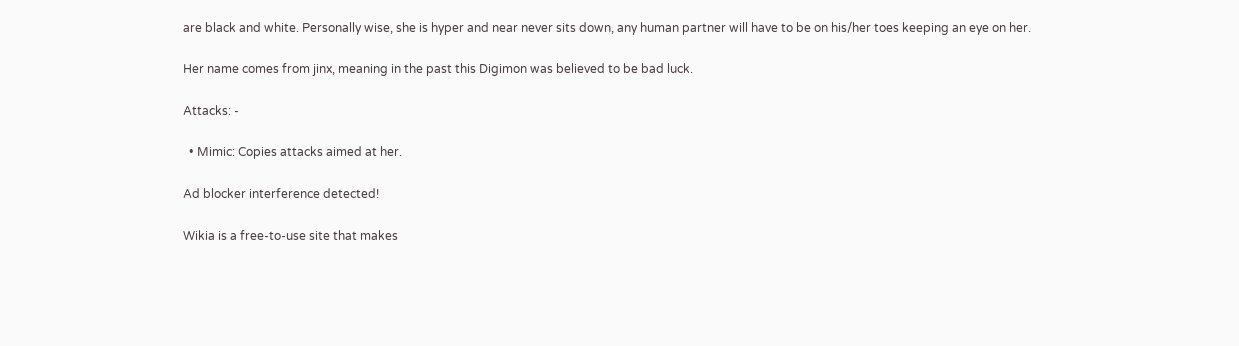are black and white. Personally wise, she is hyper and near never sits down, any human partner will have to be on his/her toes keeping an eye on her.

Her name comes from jinx, meaning in the past this Digimon was believed to be bad luck.

Attacks: -

  • Mimic: Copies attacks aimed at her.

Ad blocker interference detected!

Wikia is a free-to-use site that makes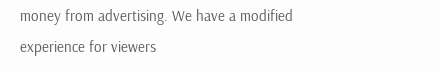money from advertising. We have a modified experience for viewers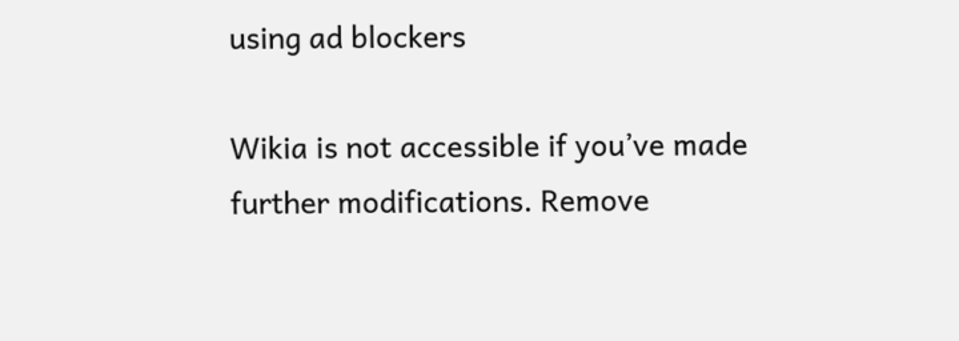using ad blockers

Wikia is not accessible if you’ve made further modifications. Remove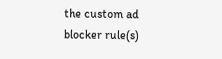the custom ad blocker rule(s)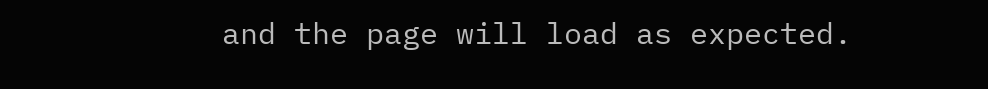and the page will load as expected.